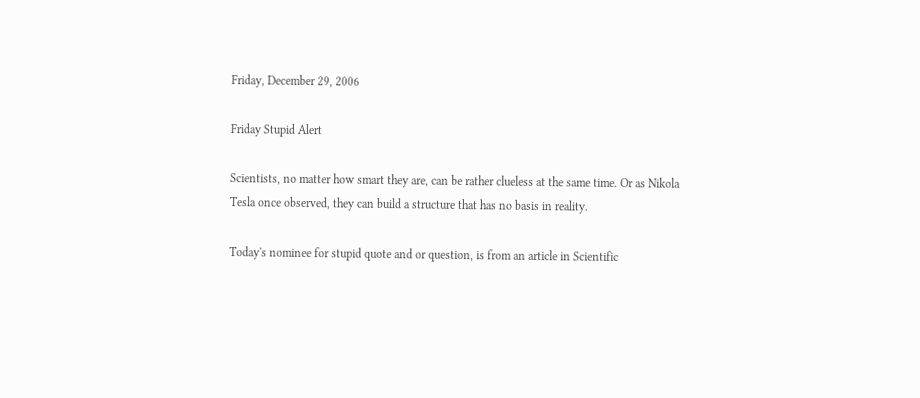Friday, December 29, 2006

Friday Stupid Alert

Scientists, no matter how smart they are, can be rather clueless at the same time. Or as Nikola Tesla once observed, they can build a structure that has no basis in reality.

Today's nominee for stupid quote and or question, is from an article in Scientific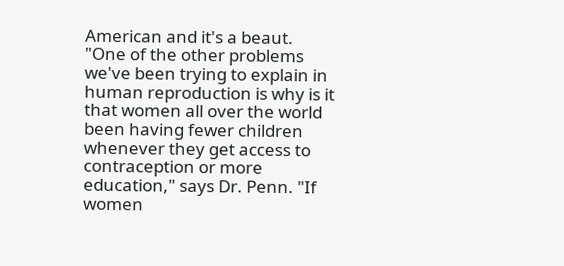American and it's a beaut.
"One of the other problems we've been trying to explain in human reproduction is why is it that women all over the world been having fewer children whenever they get access to contraception or more education," says Dr. Penn. "If women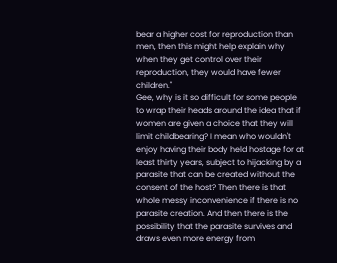bear a higher cost for reproduction than men, then this might help explain why when they get control over their reproduction, they would have fewer children."
Gee, why is it so difficult for some people to wrap their heads around the idea that if women are given a choice that they will limit childbearing? I mean who wouldn't enjoy having their body held hostage for at least thirty years, subject to hijacking by a parasite that can be created without the consent of the host? Then there is that whole messy inconvenience if there is no parasite creation. And then there is the possibility that the parasite survives and draws even more energy from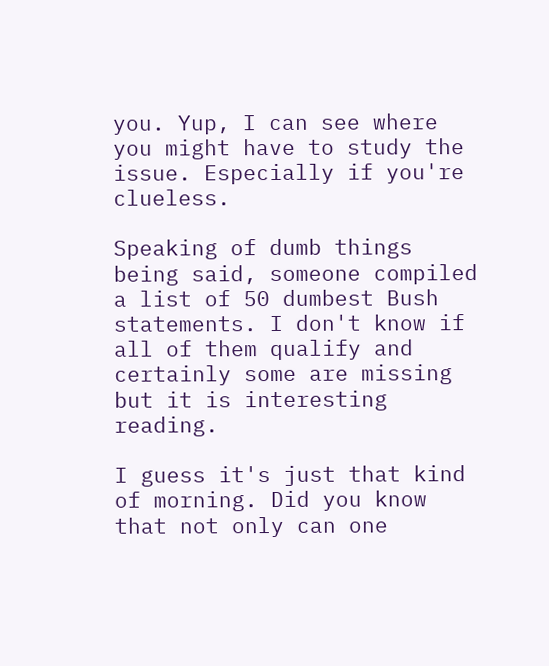you. Yup, I can see where you might have to study the issue. Especially if you're clueless.

Speaking of dumb things being said, someone compiled a list of 50 dumbest Bush statements. I don't know if all of them qualify and certainly some are missing but it is interesting reading.

I guess it's just that kind of morning. Did you know that not only can one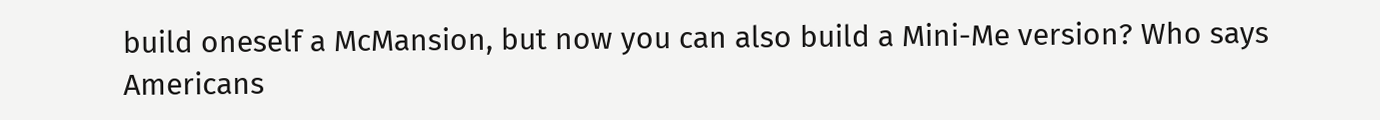build oneself a McMansion, but now you can also build a Mini-Me version? Who says Americans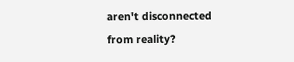aren't disconnected from reality?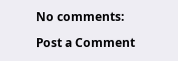No comments:

Post a Comment